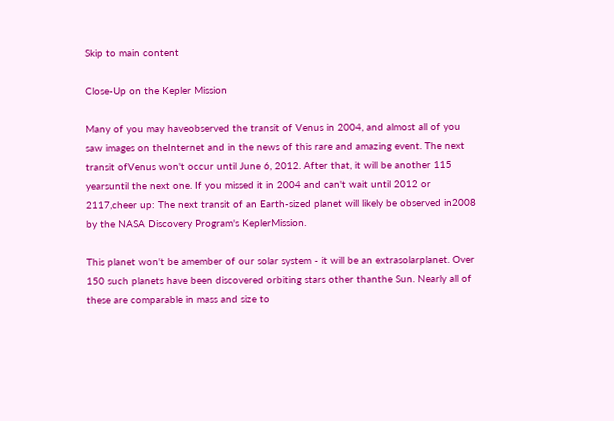Skip to main content

Close-Up on the Kepler Mission

Many of you may haveobserved the transit of Venus in 2004, and almost all of you saw images on theInternet and in the news of this rare and amazing event. The next transit ofVenus won't occur until June 6, 2012. After that, it will be another 115 yearsuntil the next one. If you missed it in 2004 and can't wait until 2012 or 2117,cheer up: The next transit of an Earth-sized planet will likely be observed in2008 by the NASA Discovery Program's KeplerMission.

This planet won't be amember of our solar system - it will be an extrasolarplanet. Over 150 such planets have been discovered orbiting stars other thanthe Sun. Nearly all of these are comparable in mass and size to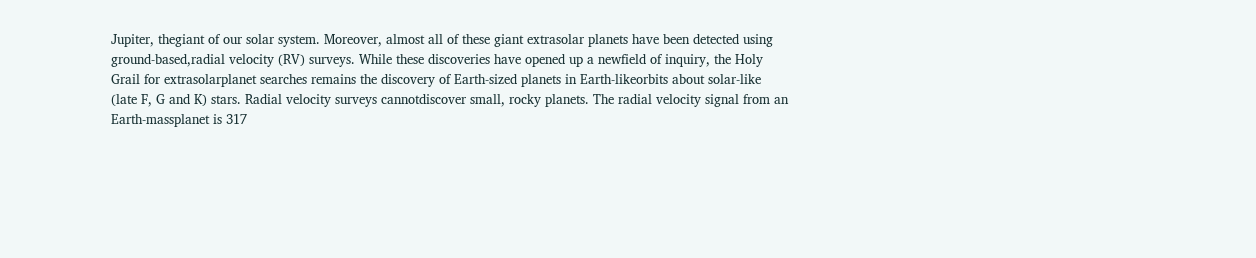Jupiter, thegiant of our solar system. Moreover, almost all of these giant extrasolar planets have been detected using ground-based,radial velocity (RV) surveys. While these discoveries have opened up a newfield of inquiry, the Holy Grail for extrasolarplanet searches remains the discovery of Earth-sized planets in Earth-likeorbits about solar-like (late F, G and K) stars. Radial velocity surveys cannotdiscover small, rocky planets. The radial velocity signal from an Earth-massplanet is 317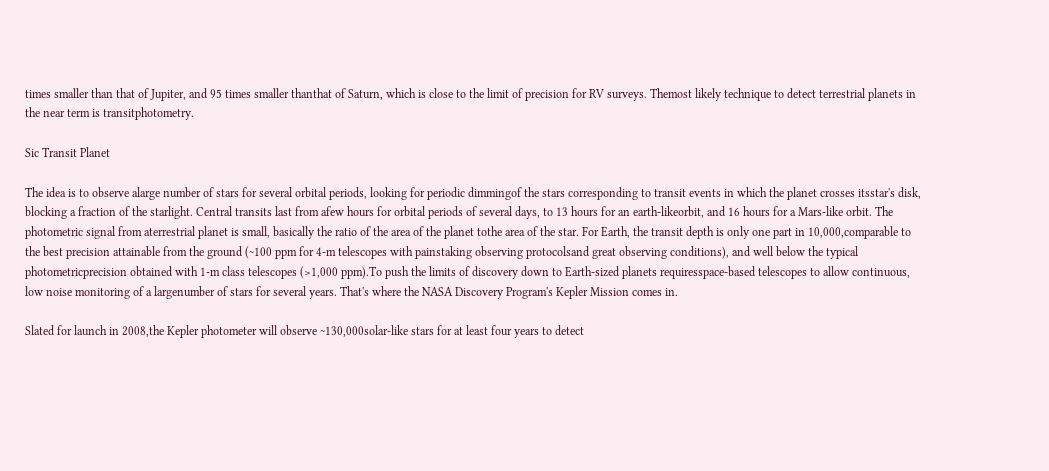times smaller than that of Jupiter, and 95 times smaller thanthat of Saturn, which is close to the limit of precision for RV surveys. Themost likely technique to detect terrestrial planets in the near term is transitphotometry.

Sic Transit Planet

The idea is to observe alarge number of stars for several orbital periods, looking for periodic dimmingof the stars corresponding to transit events in which the planet crosses itsstar's disk, blocking a fraction of the starlight. Central transits last from afew hours for orbital periods of several days, to 13 hours for an earth-likeorbit, and 16 hours for a Mars-like orbit. The photometric signal from aterrestrial planet is small, basically the ratio of the area of the planet tothe area of the star. For Earth, the transit depth is only one part in 10,000,comparable to the best precision attainable from the ground (~100 ppm for 4-m telescopes with painstaking observing protocolsand great observing conditions), and well below the typical photometricprecision obtained with 1-m class telescopes (>1,000 ppm).To push the limits of discovery down to Earth-sized planets requiresspace-based telescopes to allow continuous, low noise monitoring of a largenumber of stars for several years. That's where the NASA Discovery Program's Kepler Mission comes in.

Slated for launch in 2008,the Kepler photometer will observe ~130,000solar-like stars for at least four years to detect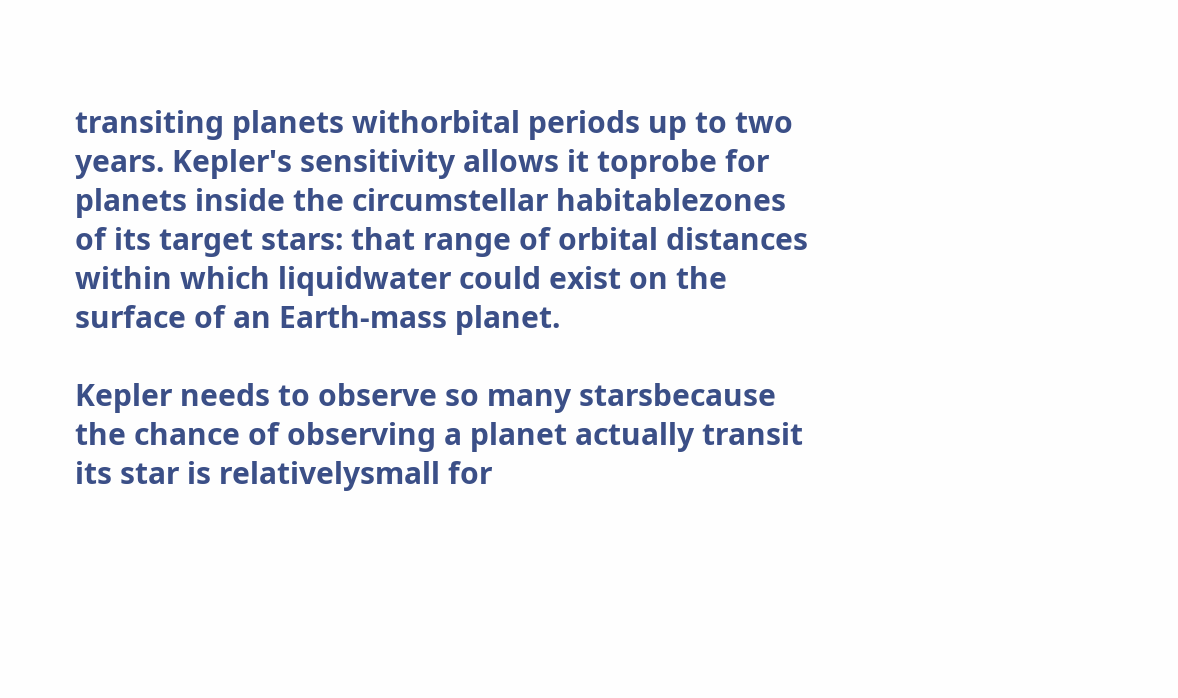transiting planets withorbital periods up to two years. Kepler's sensitivity allows it toprobe for planets inside the circumstellar habitablezones of its target stars: that range of orbital distances within which liquidwater could exist on the surface of an Earth-mass planet.

Kepler needs to observe so many starsbecause the chance of observing a planet actually transit its star is relativelysmall for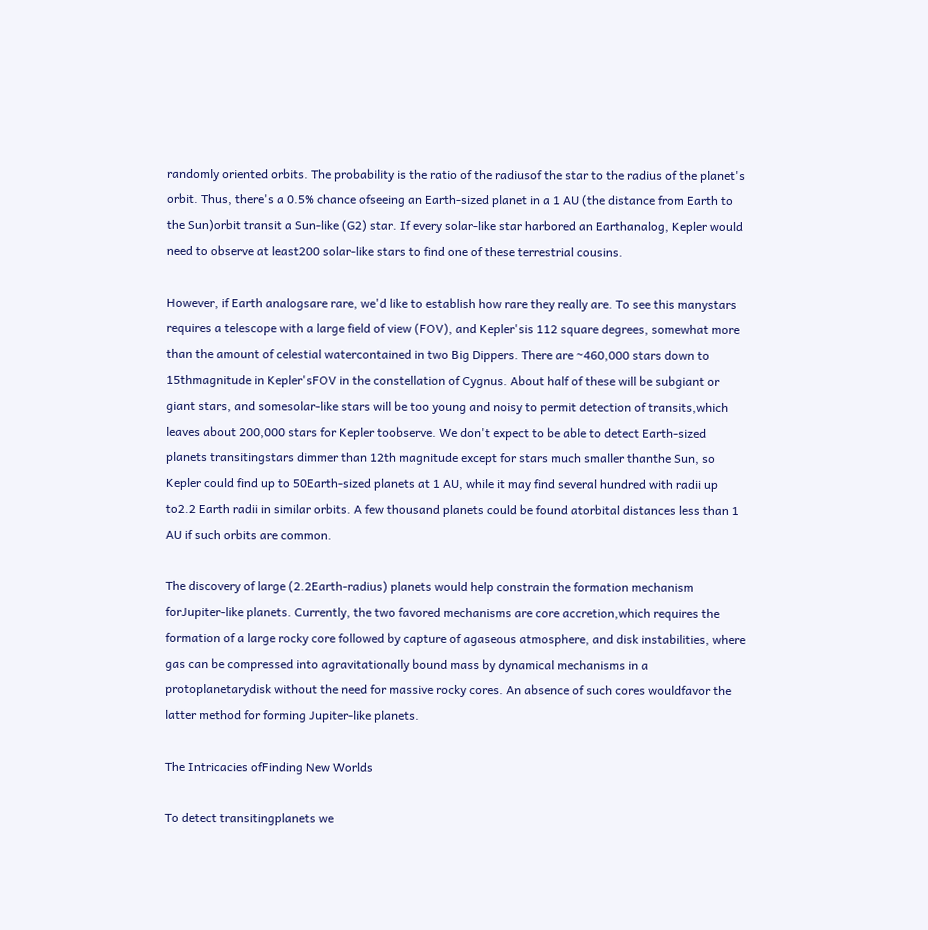randomly oriented orbits. The probability is the ratio of the radiusof the star to the radius of the planet's orbit. Thus, there's a 0.5% chance ofseeing an Earth-sized planet in a 1 AU (the distance from Earth to the Sun)orbit transit a Sun-like (G2) star. If every solar-like star harbored an Earthanalog, Kepler would need to observe at least200 solar-like stars to find one of these terrestrial cousins.

However, if Earth analogsare rare, we'd like to establish how rare they really are. To see this manystars requires a telescope with a large field of view (FOV), and Kepler'sis 112 square degrees, somewhat more than the amount of celestial watercontained in two Big Dippers. There are ~460,000 stars down to 15thmagnitude in Kepler'sFOV in the constellation of Cygnus. About half of these will be subgiant or giant stars, and somesolar-like stars will be too young and noisy to permit detection of transits,which leaves about 200,000 stars for Kepler toobserve. We don't expect to be able to detect Earth-sized planets transitingstars dimmer than 12th magnitude except for stars much smaller thanthe Sun, so Kepler could find up to 50Earth-sized planets at 1 AU, while it may find several hundred with radii up to2.2 Earth radii in similar orbits. A few thousand planets could be found atorbital distances less than 1 AU if such orbits are common.

The discovery of large (2.2Earth-radius) planets would help constrain the formation mechanism forJupiter-like planets. Currently, the two favored mechanisms are core accretion,which requires the formation of a large rocky core followed by capture of agaseous atmosphere, and disk instabilities, where gas can be compressed into agravitationally bound mass by dynamical mechanisms in a protoplanetarydisk without the need for massive rocky cores. An absence of such cores wouldfavor the latter method for forming Jupiter-like planets.

The Intricacies ofFinding New Worlds

To detect transitingplanets we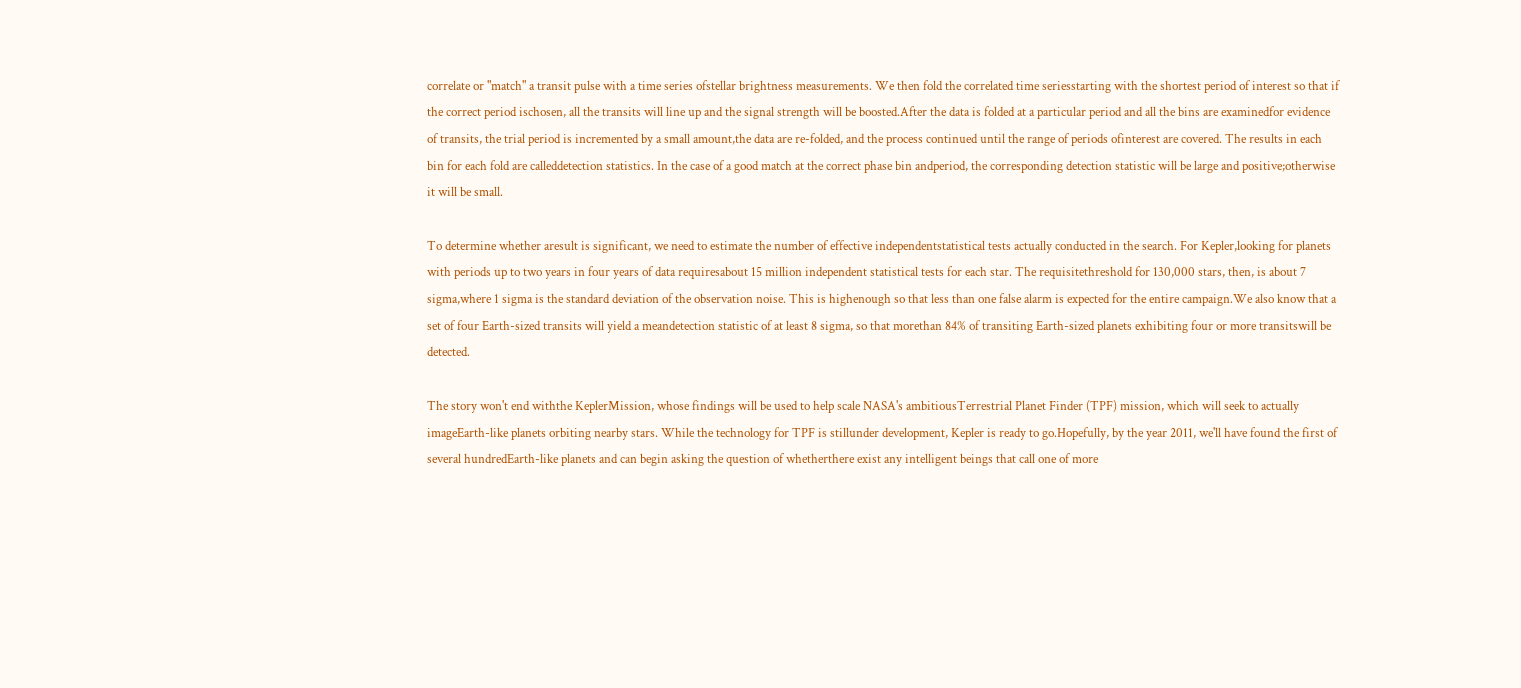correlate or "match" a transit pulse with a time series ofstellar brightness measurements. We then fold the correlated time seriesstarting with the shortest period of interest so that if the correct period ischosen, all the transits will line up and the signal strength will be boosted.After the data is folded at a particular period and all the bins are examinedfor evidence of transits, the trial period is incremented by a small amount,the data are re-folded, and the process continued until the range of periods ofinterest are covered. The results in each bin for each fold are calleddetection statistics. In the case of a good match at the correct phase bin andperiod, the corresponding detection statistic will be large and positive;otherwise it will be small.

To determine whether aresult is significant, we need to estimate the number of effective independentstatistical tests actually conducted in the search. For Kepler,looking for planets with periods up to two years in four years of data requiresabout 15 million independent statistical tests for each star. The requisitethreshold for 130,000 stars, then, is about 7 sigma,where 1 sigma is the standard deviation of the observation noise. This is highenough so that less than one false alarm is expected for the entire campaign.We also know that a set of four Earth-sized transits will yield a meandetection statistic of at least 8 sigma, so that morethan 84% of transiting Earth-sized planets exhibiting four or more transitswill be detected.

The story won't end withthe KeplerMission, whose findings will be used to help scale NASA's ambitiousTerrestrial Planet Finder (TPF) mission, which will seek to actually imageEarth-like planets orbiting nearby stars. While the technology for TPF is stillunder development, Kepler is ready to go.Hopefully, by the year 2011, we'll have found the first of several hundredEarth-like planets and can begin asking the question of whetherthere exist any intelligent beings that call one of more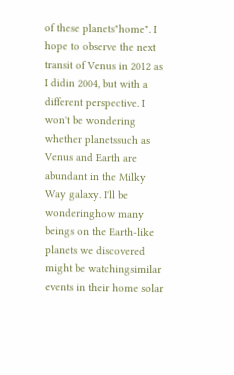of these planets"home". I hope to observe the next transit of Venus in 2012 as I didin 2004, but with a different perspective. I won't be wondering whether planetssuch as Venus and Earth are abundant in the Milky Way galaxy. I'll be wonderinghow many beings on the Earth-like planets we discovered might be watchingsimilar events in their home solar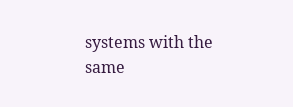systems with the same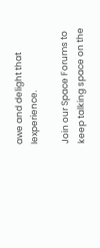awe and delight that Iexperience.

Join our Space Forums to keep talking space on the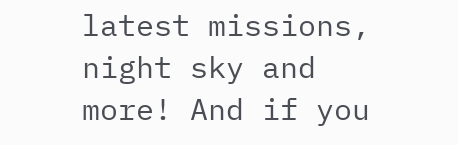latest missions, night sky and more! And if you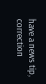have a news tip, correction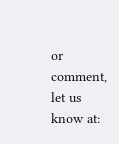or comment, let us know at: